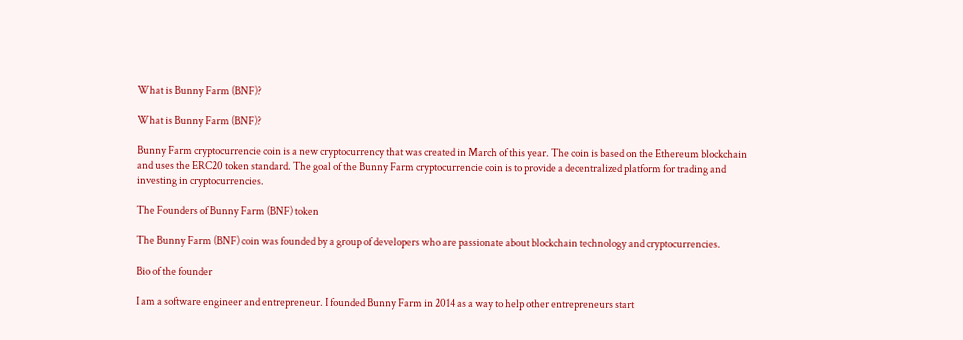What is Bunny Farm (BNF)?

What is Bunny Farm (BNF)?

Bunny Farm cryptocurrencie coin is a new cryptocurrency that was created in March of this year. The coin is based on the Ethereum blockchain and uses the ERC20 token standard. The goal of the Bunny Farm cryptocurrencie coin is to provide a decentralized platform for trading and investing in cryptocurrencies.

The Founders of Bunny Farm (BNF) token

The Bunny Farm (BNF) coin was founded by a group of developers who are passionate about blockchain technology and cryptocurrencies.

Bio of the founder

I am a software engineer and entrepreneur. I founded Bunny Farm in 2014 as a way to help other entrepreneurs start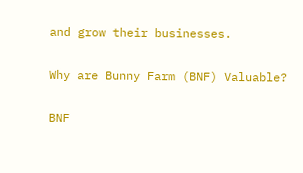and grow their businesses.

Why are Bunny Farm (BNF) Valuable?

BNF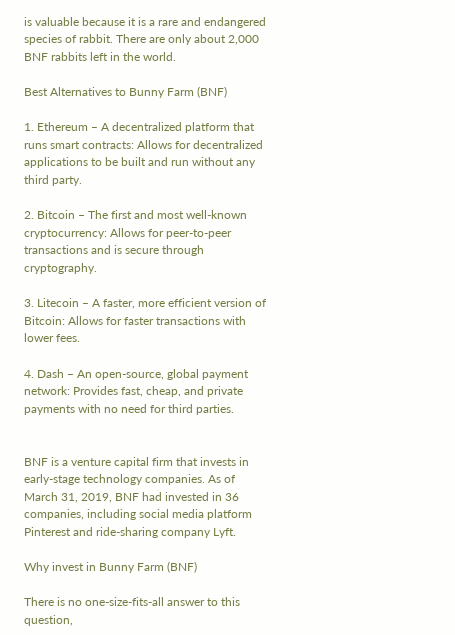is valuable because it is a rare and endangered species of rabbit. There are only about 2,000 BNF rabbits left in the world.

Best Alternatives to Bunny Farm (BNF)

1. Ethereum – A decentralized platform that runs smart contracts: Allows for decentralized applications to be built and run without any third party.

2. Bitcoin – The first and most well-known cryptocurrency: Allows for peer-to-peer transactions and is secure through cryptography.

3. Litecoin – A faster, more efficient version of Bitcoin: Allows for faster transactions with lower fees.

4. Dash – An open-source, global payment network: Provides fast, cheap, and private payments with no need for third parties.


BNF is a venture capital firm that invests in early-stage technology companies. As of March 31, 2019, BNF had invested in 36 companies, including social media platform Pinterest and ride-sharing company Lyft.

Why invest in Bunny Farm (BNF)

There is no one-size-fits-all answer to this question,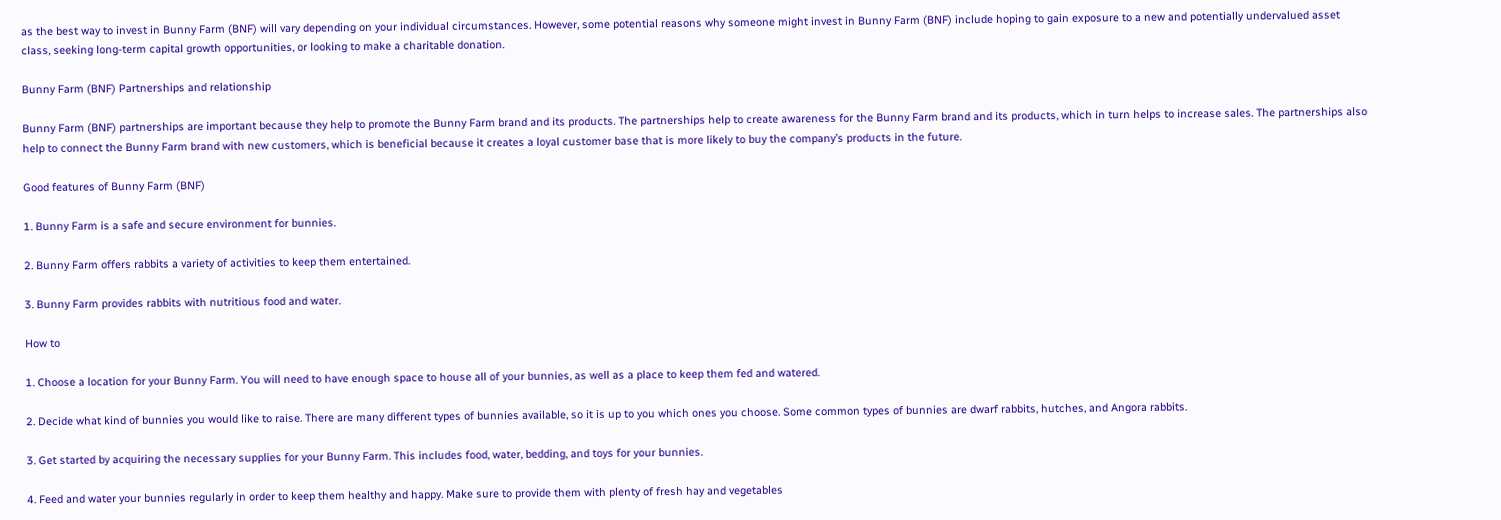as the best way to invest in Bunny Farm (BNF) will vary depending on your individual circumstances. However, some potential reasons why someone might invest in Bunny Farm (BNF) include hoping to gain exposure to a new and potentially undervalued asset class, seeking long-term capital growth opportunities, or looking to make a charitable donation.

Bunny Farm (BNF) Partnerships and relationship

Bunny Farm (BNF) partnerships are important because they help to promote the Bunny Farm brand and its products. The partnerships help to create awareness for the Bunny Farm brand and its products, which in turn helps to increase sales. The partnerships also help to connect the Bunny Farm brand with new customers, which is beneficial because it creates a loyal customer base that is more likely to buy the company’s products in the future.

Good features of Bunny Farm (BNF)

1. Bunny Farm is a safe and secure environment for bunnies.

2. Bunny Farm offers rabbits a variety of activities to keep them entertained.

3. Bunny Farm provides rabbits with nutritious food and water.

How to

1. Choose a location for your Bunny Farm. You will need to have enough space to house all of your bunnies, as well as a place to keep them fed and watered.

2. Decide what kind of bunnies you would like to raise. There are many different types of bunnies available, so it is up to you which ones you choose. Some common types of bunnies are dwarf rabbits, hutches, and Angora rabbits.

3. Get started by acquiring the necessary supplies for your Bunny Farm. This includes food, water, bedding, and toys for your bunnies.

4. Feed and water your bunnies regularly in order to keep them healthy and happy. Make sure to provide them with plenty of fresh hay and vegetables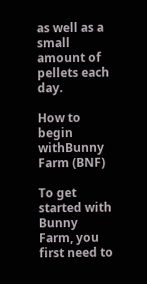as well as a small amount of pellets each day.

How to begin withBunny Farm (BNF)

To get started with Bunny Farm, you first need to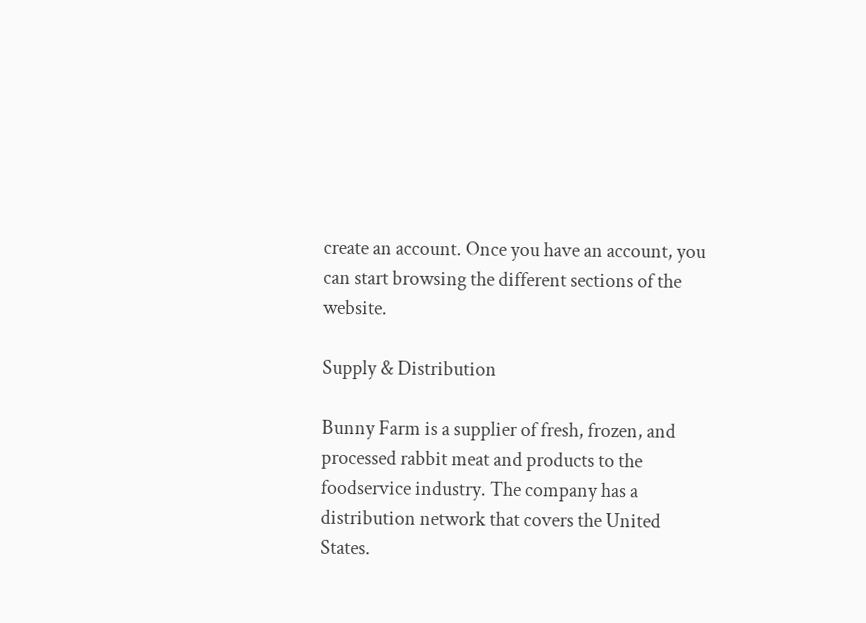create an account. Once you have an account, you can start browsing the different sections of the website.

Supply & Distribution

Bunny Farm is a supplier of fresh, frozen, and processed rabbit meat and products to the foodservice industry. The company has a distribution network that covers the United States.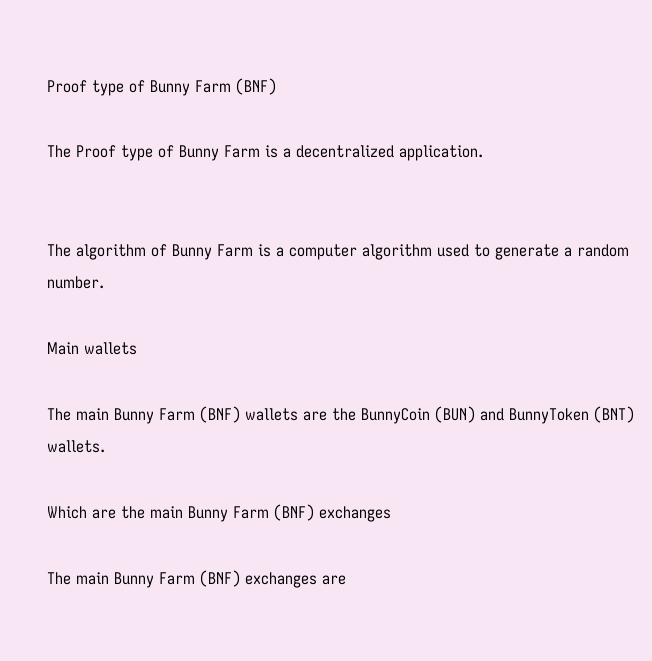Proof type of Bunny Farm (BNF)

The Proof type of Bunny Farm is a decentralized application.


The algorithm of Bunny Farm is a computer algorithm used to generate a random number.

Main wallets

The main Bunny Farm (BNF) wallets are the BunnyCoin (BUN) and BunnyToken (BNT) wallets.

Which are the main Bunny Farm (BNF) exchanges

The main Bunny Farm (BNF) exchanges are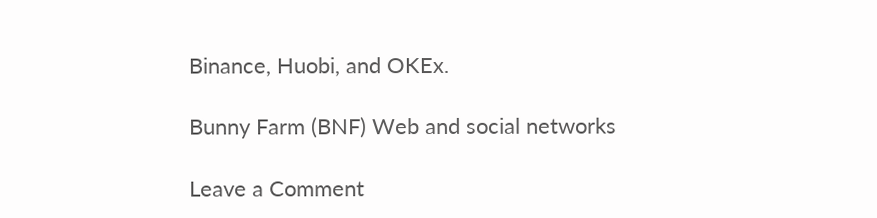Binance, Huobi, and OKEx.

Bunny Farm (BNF) Web and social networks

Leave a Comment